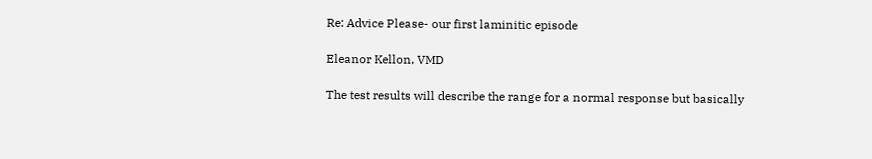Re: Advice Please- our first laminitic episode

Eleanor Kellon, VMD

The test results will describe the range for a normal response but basically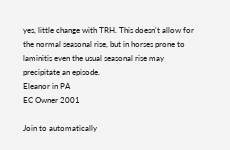yes, little change with TRH. This doesn't allow for the normal seasonal rise, but in horses prone to laminitis even the usual seasonal rise may precipitate an episode.
Eleanor in PA
EC Owner 2001

Join to automatically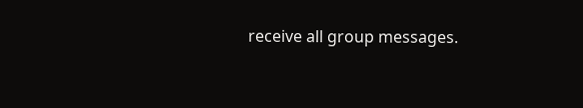receive all group messages.